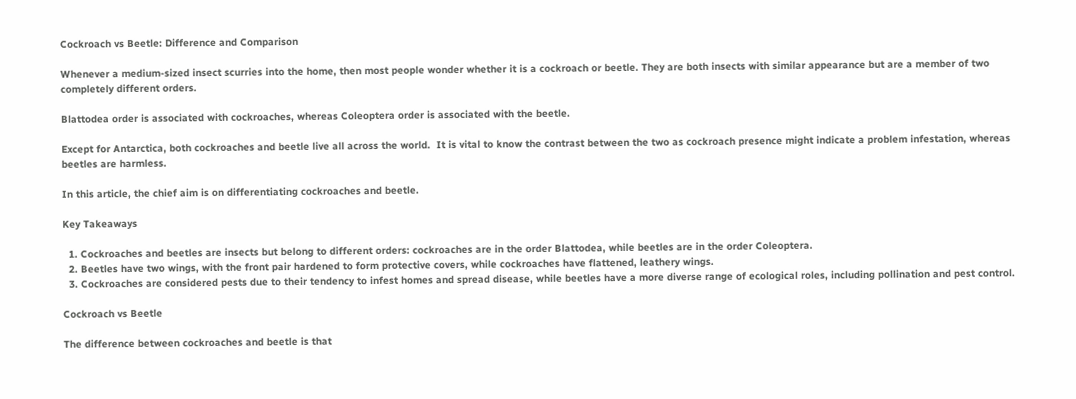Cockroach vs Beetle: Difference and Comparison

Whenever a medium-sized insect scurries into the home, then most people wonder whether it is a cockroach or beetle. They are both insects with similar appearance but are a member of two completely different orders.

Blattodea order is associated with cockroaches, whereas Coleoptera order is associated with the beetle.

Except for Antarctica, both cockroaches and beetle live all across the world.  It is vital to know the contrast between the two as cockroach presence might indicate a problem infestation, whereas beetles are harmless.

In this article, the chief aim is on differentiating cockroaches and beetle.

Key Takeaways

  1. Cockroaches and beetles are insects but belong to different orders: cockroaches are in the order Blattodea, while beetles are in the order Coleoptera.
  2. Beetles have two wings, with the front pair hardened to form protective covers, while cockroaches have flattened, leathery wings.
  3. Cockroaches are considered pests due to their tendency to infest homes and spread disease, while beetles have a more diverse range of ecological roles, including pollination and pest control.

Cockroach vs Beetle

The difference between cockroaches and beetle is that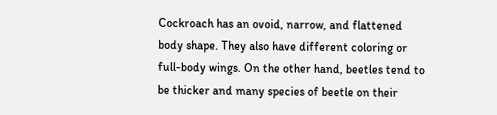Cockroach has an ovoid, narrow, and flattened body shape. They also have different coloring or full-body wings. On the other hand, beetles tend to be thicker and many species of beetle on their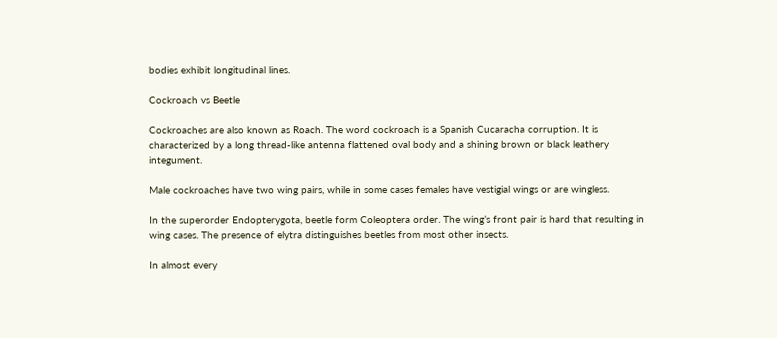bodies exhibit longitudinal lines.

Cockroach vs Beetle

Cockroaches are also known as Roach. The word cockroach is a Spanish Cucaracha corruption. It is characterized by a long thread-like antenna flattened oval body and a shining brown or black leathery integument.

Male cockroaches have two wing pairs, while in some cases females have vestigial wings or are wingless.

In the superorder Endopterygota, beetle form Coleoptera order. The wing’s front pair is hard that resulting in wing cases. The presence of elytra distinguishes beetles from most other insects.

In almost every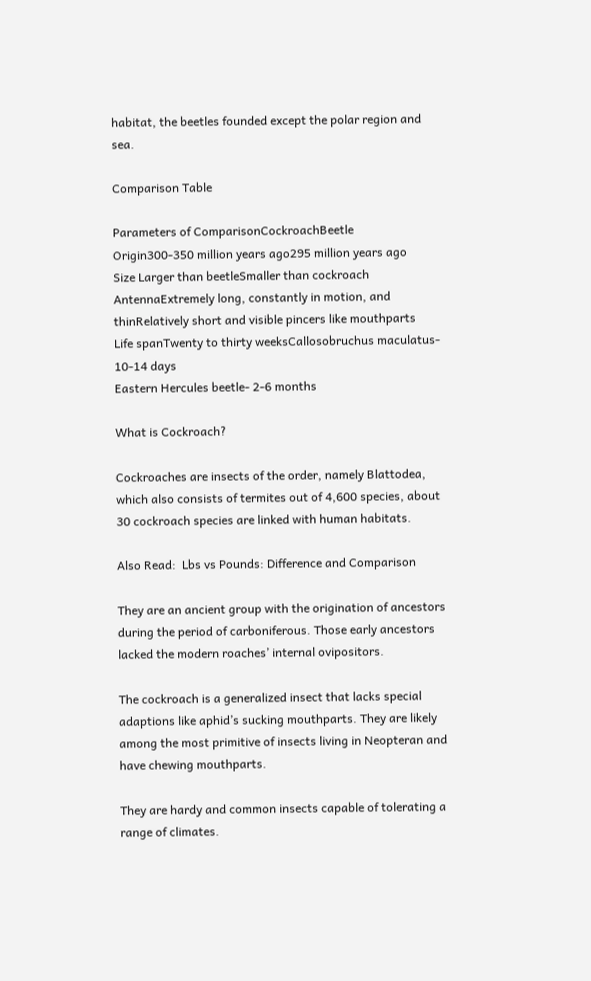habitat, the beetles founded except the polar region and sea.

Comparison Table

Parameters of ComparisonCockroachBeetle
Origin300-350 million years ago295 million years ago
Size Larger than beetleSmaller than cockroach
AntennaExtremely long, constantly in motion, and thinRelatively short and visible pincers like mouthparts
Life spanTwenty to thirty weeksCallosobruchus maculatus- 10-14 days
Eastern Hercules beetle- 2-6 months

What is Cockroach?

Cockroaches are insects of the order, namely Blattodea, which also consists of termites out of 4,600 species, about 30 cockroach species are linked with human habitats.

Also Read:  Lbs vs Pounds: Difference and Comparison

They are an ancient group with the origination of ancestors during the period of carboniferous. Those early ancestors lacked the modern roaches’ internal ovipositors.

The cockroach is a generalized insect that lacks special adaptions like aphid’s sucking mouthparts. They are likely among the most primitive of insects living in Neopteran and have chewing mouthparts.

They are hardy and common insects capable of tolerating a range of climates.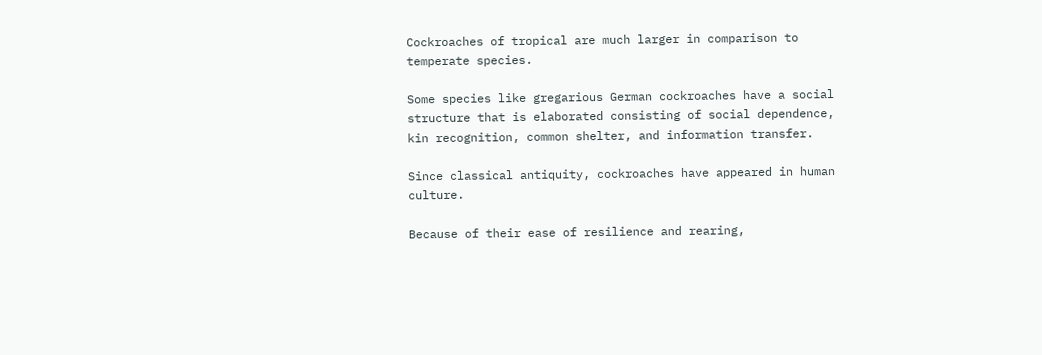Cockroaches of tropical are much larger in comparison to temperate species.

Some species like gregarious German cockroaches have a social structure that is elaborated consisting of social dependence, kin recognition, common shelter, and information transfer.

Since classical antiquity, cockroaches have appeared in human culture.

Because of their ease of resilience and rearing,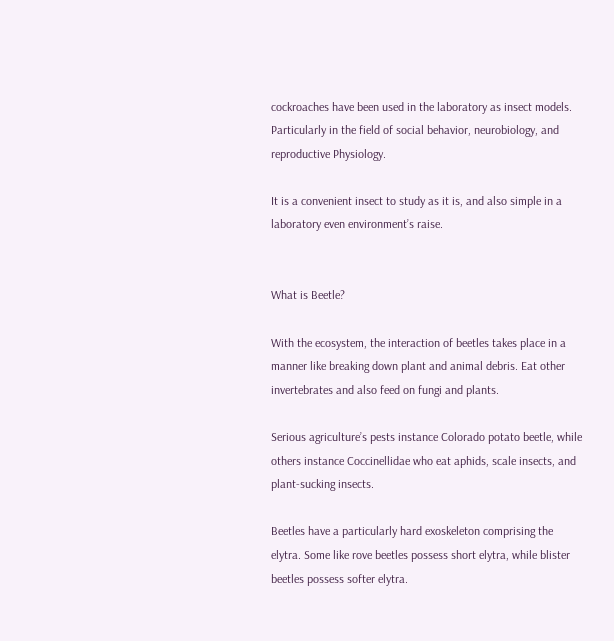cockroaches have been used in the laboratory as insect models. Particularly in the field of social behavior, neurobiology, and reproductive Physiology.

It is a convenient insect to study as it is, and also simple in a laboratory even environment’s raise.


What is Beetle?

With the ecosystem, the interaction of beetles takes place in a manner like breaking down plant and animal debris. Eat other invertebrates and also feed on fungi and plants.

Serious agriculture’s pests instance Colorado potato beetle, while others instance Coccinellidae who eat aphids, scale insects, and plant-sucking insects.

Beetles have a particularly hard exoskeleton comprising the elytra. Some like rove beetles possess short elytra, while blister beetles possess softer elytra.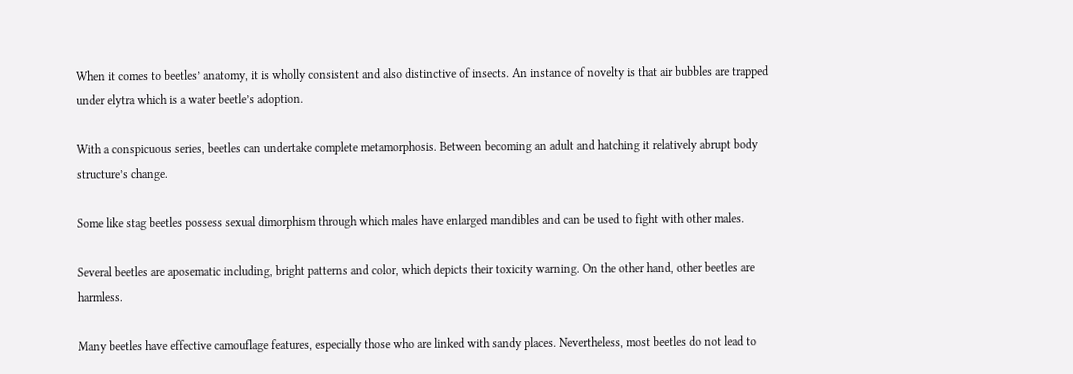When it comes to beetles’ anatomy, it is wholly consistent and also distinctive of insects. An instance of novelty is that air bubbles are trapped under elytra which is a water beetle’s adoption.

With a conspicuous series, beetles can undertake complete metamorphosis. Between becoming an adult and hatching it relatively abrupt body structure’s change.

Some like stag beetles possess sexual dimorphism through which males have enlarged mandibles and can be used to fight with other males.

Several beetles are aposematic including, bright patterns and color, which depicts their toxicity warning. On the other hand, other beetles are harmless.

Many beetles have effective camouflage features, especially those who are linked with sandy places. Nevertheless, most beetles do not lead to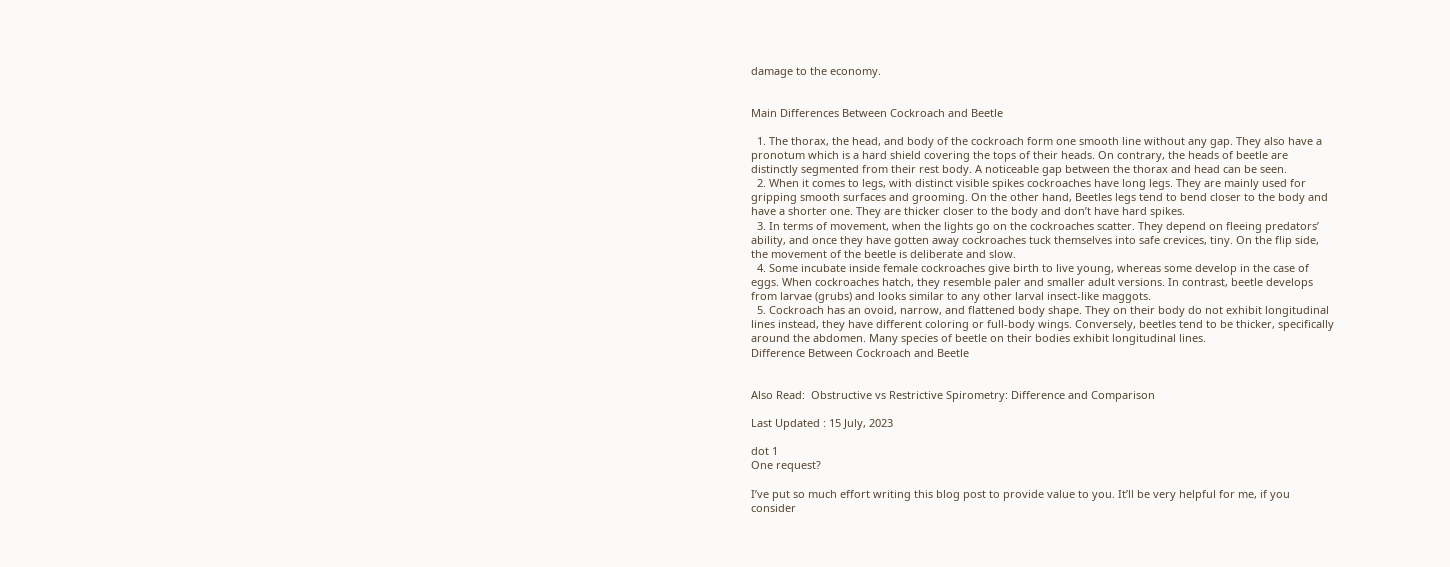damage to the economy.


Main Differences Between Cockroach and Beetle

  1. The thorax, the head, and body of the cockroach form one smooth line without any gap. They also have a pronotum which is a hard shield covering the tops of their heads. On contrary, the heads of beetle are distinctly segmented from their rest body. A noticeable gap between the thorax and head can be seen.
  2. When it comes to legs, with distinct visible spikes cockroaches have long legs. They are mainly used for gripping smooth surfaces and grooming. On the other hand, Beetles legs tend to bend closer to the body and have a shorter one. They are thicker closer to the body and don’t have hard spikes.
  3. In terms of movement, when the lights go on the cockroaches scatter. They depend on fleeing predators’ ability, and once they have gotten away cockroaches tuck themselves into safe crevices, tiny. On the flip side, the movement of the beetle is deliberate and slow.
  4. Some incubate inside female cockroaches give birth to live young, whereas some develop in the case of eggs. When cockroaches hatch, they resemble paler and smaller adult versions. In contrast, beetle develops from larvae (grubs) and looks similar to any other larval insect-like maggots.
  5. Cockroach has an ovoid, narrow, and flattened body shape. They on their body do not exhibit longitudinal lines instead, they have different coloring or full-body wings. Conversely, beetles tend to be thicker, specifically around the abdomen. Many species of beetle on their bodies exhibit longitudinal lines.
Difference Between Cockroach and Beetle


Also Read:  Obstructive vs Restrictive Spirometry: Difference and Comparison

Last Updated : 15 July, 2023

dot 1
One request?

I’ve put so much effort writing this blog post to provide value to you. It’ll be very helpful for me, if you consider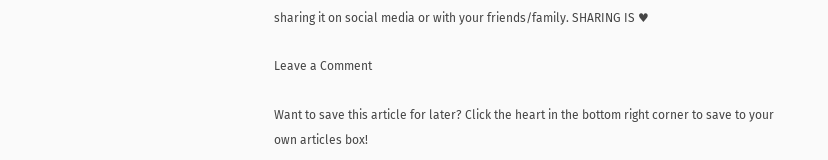sharing it on social media or with your friends/family. SHARING IS ♥

Leave a Comment

Want to save this article for later? Click the heart in the bottom right corner to save to your own articles box!